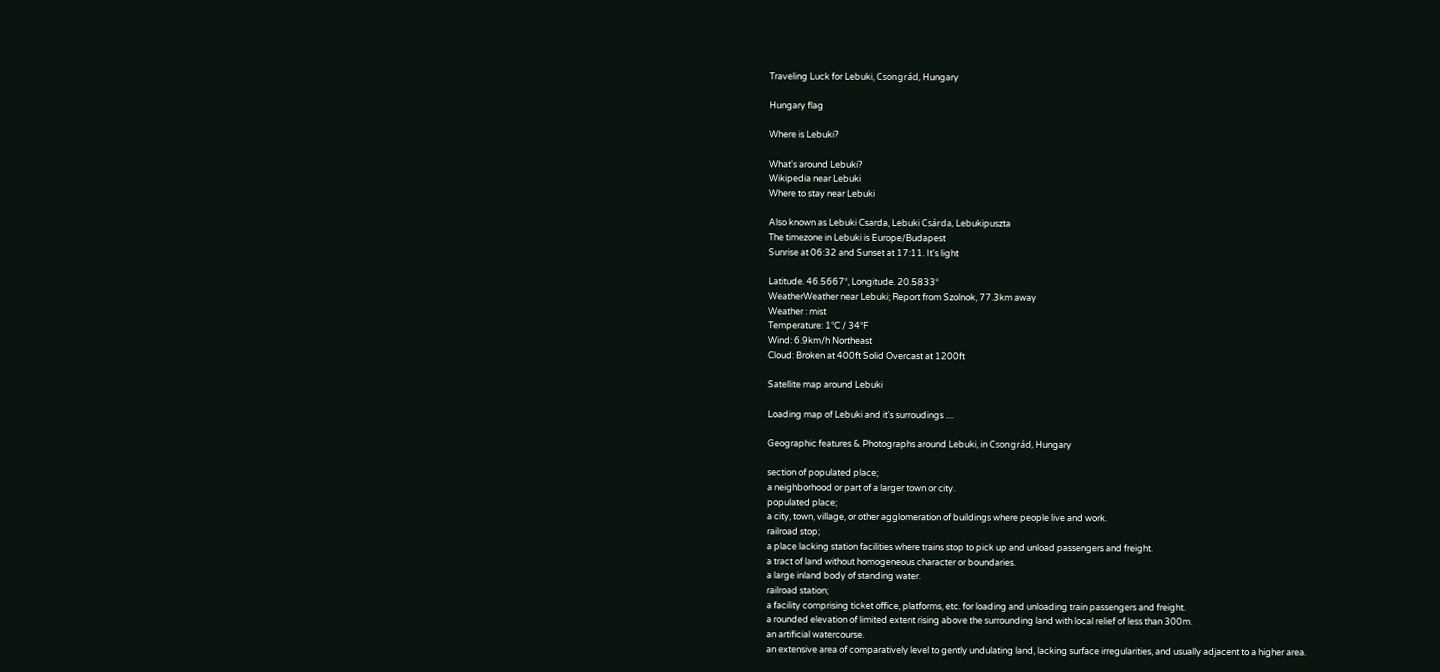Traveling Luck for Lebuki, Csongrád, Hungary

Hungary flag

Where is Lebuki?

What's around Lebuki?
Wikipedia near Lebuki
Where to stay near Lebuki

Also known as Lebuki Csarda, Lebuki Csárda, Lebukipuszta
The timezone in Lebuki is Europe/Budapest
Sunrise at 06:32 and Sunset at 17:11. It's light

Latitude. 46.5667°, Longitude. 20.5833°
WeatherWeather near Lebuki; Report from Szolnok, 77.3km away
Weather : mist
Temperature: 1°C / 34°F
Wind: 6.9km/h Northeast
Cloud: Broken at 400ft Solid Overcast at 1200ft

Satellite map around Lebuki

Loading map of Lebuki and it's surroudings ....

Geographic features & Photographs around Lebuki, in Csongrád, Hungary

section of populated place;
a neighborhood or part of a larger town or city.
populated place;
a city, town, village, or other agglomeration of buildings where people live and work.
railroad stop;
a place lacking station facilities where trains stop to pick up and unload passengers and freight.
a tract of land without homogeneous character or boundaries.
a large inland body of standing water.
railroad station;
a facility comprising ticket office, platforms, etc. for loading and unloading train passengers and freight.
a rounded elevation of limited extent rising above the surrounding land with local relief of less than 300m.
an artificial watercourse.
an extensive area of comparatively level to gently undulating land, lacking surface irregularities, and usually adjacent to a higher area.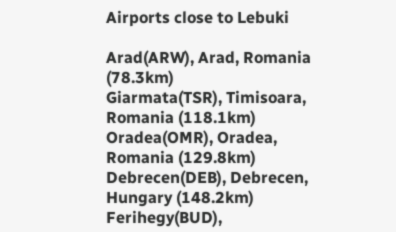Airports close to Lebuki

Arad(ARW), Arad, Romania (78.3km)
Giarmata(TSR), Timisoara, Romania (118.1km)
Oradea(OMR), Oradea, Romania (129.8km)
Debrecen(DEB), Debrecen, Hungary (148.2km)
Ferihegy(BUD),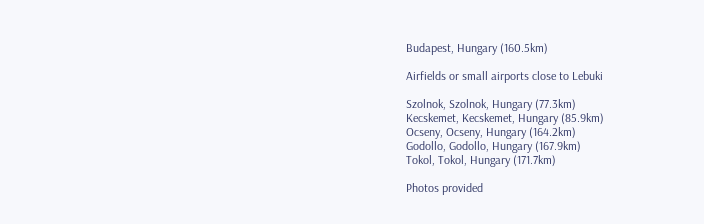Budapest, Hungary (160.5km)

Airfields or small airports close to Lebuki

Szolnok, Szolnok, Hungary (77.3km)
Kecskemet, Kecskemet, Hungary (85.9km)
Ocseny, Ocseny, Hungary (164.2km)
Godollo, Godollo, Hungary (167.9km)
Tokol, Tokol, Hungary (171.7km)

Photos provided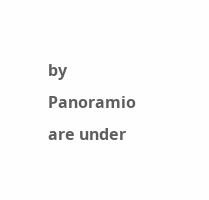by Panoramio are under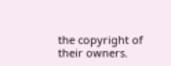the copyright of their owners.